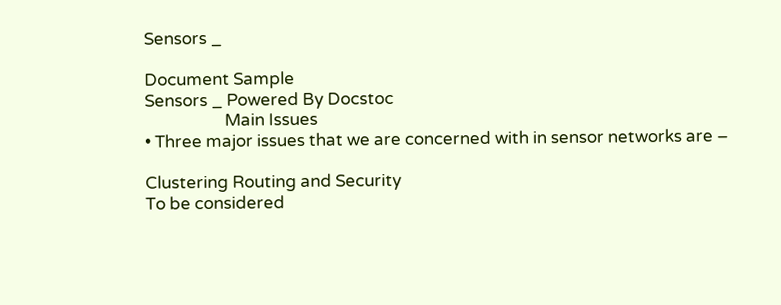Sensors _

Document Sample
Sensors _ Powered By Docstoc
                    Main Issues
• Three major issues that we are concerned with in sensor networks are –

Clustering Routing and Security
To be considered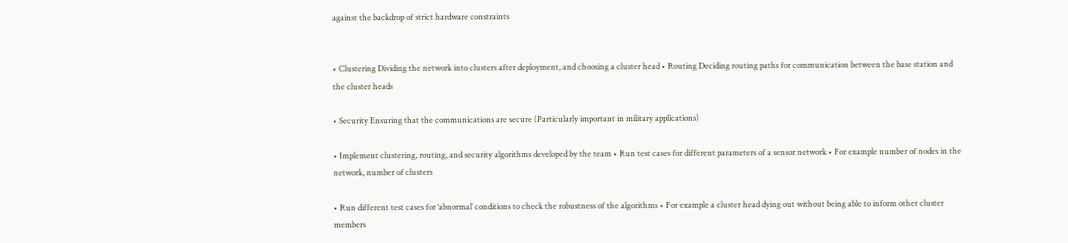against the backdrop of strict hardware constraints


• Clustering Dividing the network into clusters after deployment, and choosing a cluster head • Routing Deciding routing paths for communication between the base station and the cluster heads

• Security Ensuring that the communications are secure (Particularly important in military applications)

• Implement clustering, routing, and security algorithms developed by the team • Run test cases for different parameters of a sensor network • For example number of nodes in the network, number of clusters

• Run different test cases for ‘abnormal’ conditions to check the robustness of the algorithms • For example a cluster head dying out without being able to inform other cluster members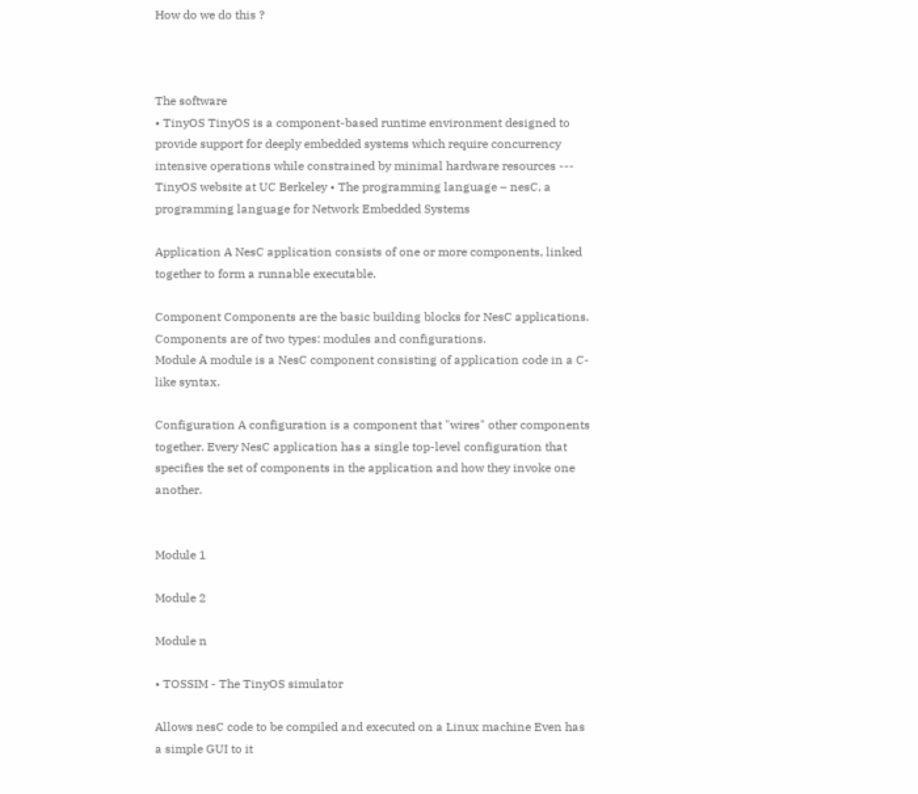How do we do this ?



The software
• TinyOS TinyOS is a component-based runtime environment designed to provide support for deeply embedded systems which require concurrency intensive operations while constrained by minimal hardware resources --- TinyOS website at UC Berkeley • The programming language – nesC, a programming language for Network Embedded Systems

Application A NesC application consists of one or more components, linked together to form a runnable executable.

Component Components are the basic building blocks for NesC applications. Components are of two types: modules and configurations.
Module A module is a NesC component consisting of application code in a C-like syntax.

Configuration A configuration is a component that "wires" other components together. Every NesC application has a single top-level configuration that specifies the set of components in the application and how they invoke one another.


Module 1

Module 2

Module n

• TOSSIM - The TinyOS simulator

Allows nesC code to be compiled and executed on a Linux machine Even has a simple GUI to it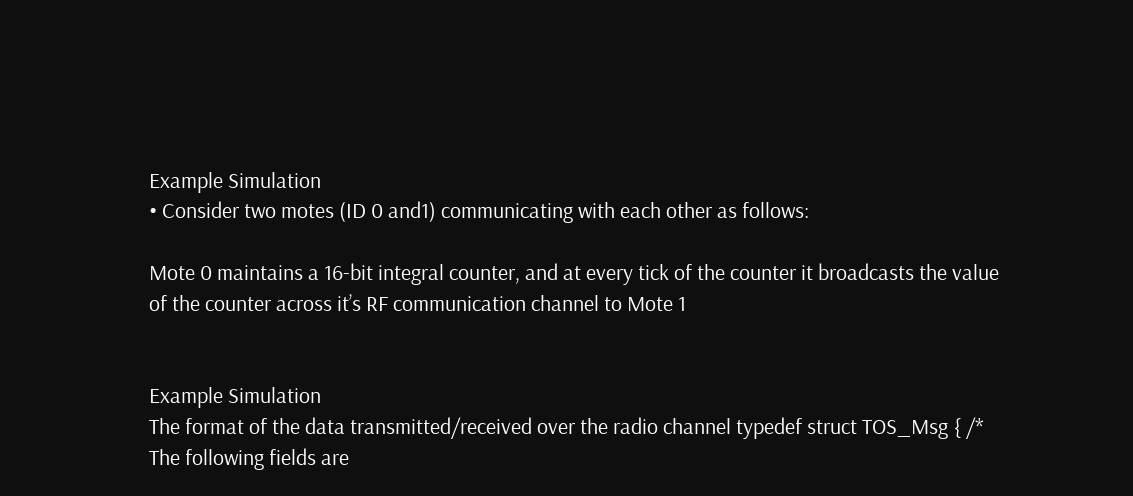Example Simulation
• Consider two motes (ID 0 and1) communicating with each other as follows:

Mote 0 maintains a 16-bit integral counter, and at every tick of the counter it broadcasts the value of the counter across it’s RF communication channel to Mote 1


Example Simulation
The format of the data transmitted/received over the radio channel typedef struct TOS_Msg { /* The following fields are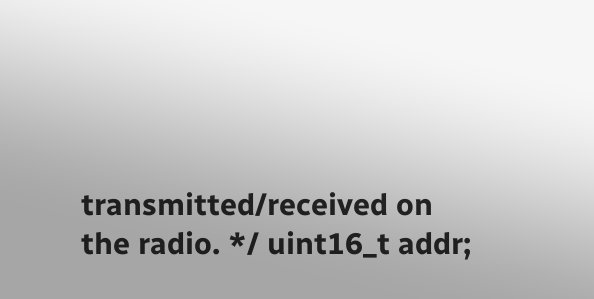transmitted/received on the radio. */ uint16_t addr;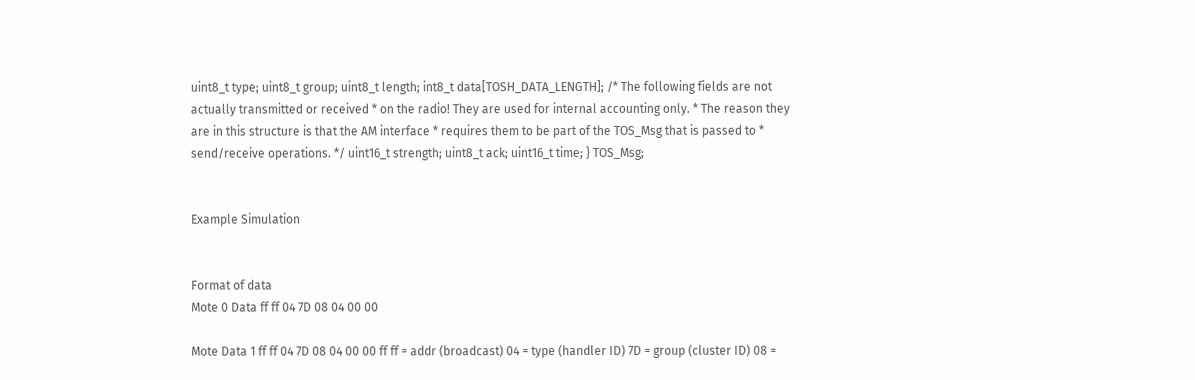uint8_t type; uint8_t group; uint8_t length; int8_t data[TOSH_DATA_LENGTH]; /* The following fields are not actually transmitted or received * on the radio! They are used for internal accounting only. * The reason they are in this structure is that the AM interface * requires them to be part of the TOS_Msg that is passed to * send/receive operations. */ uint16_t strength; uint8_t ack; uint16_t time; } TOS_Msg;


Example Simulation


Format of data
Mote 0 Data ff ff 04 7D 08 04 00 00

Mote Data 1 ff ff 04 7D 08 04 00 00 ff ff = addr (broadcast) 04 = type (handler ID) 7D = group (cluster ID) 08 =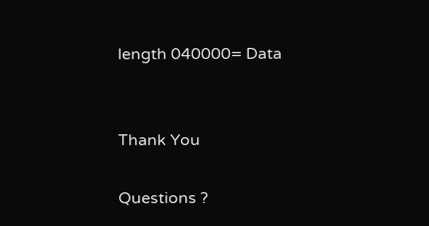length 040000= Data


Thank You

Questions ?